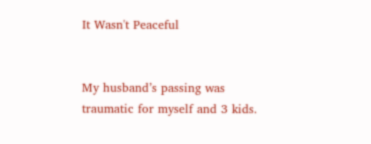It Wasn't Peaceful


My husband’s passing was traumatic for myself and 3 kids.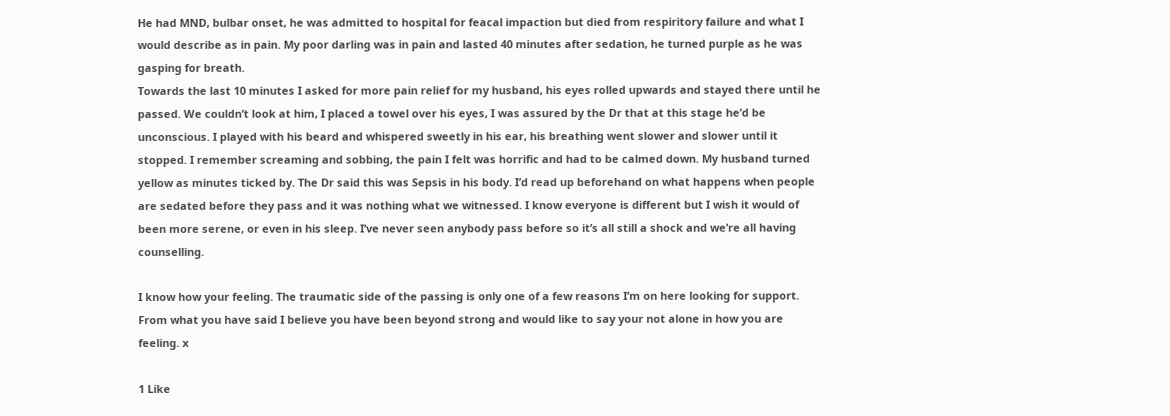He had MND, bulbar onset, he was admitted to hospital for feacal impaction but died from respiritory failure and what I would describe as in pain. My poor darling was in pain and lasted 40 minutes after sedation, he turned purple as he was gasping for breath.
Towards the last 10 minutes I asked for more pain relief for my husband, his eyes rolled upwards and stayed there until he passed. We couldn’t look at him, I placed a towel over his eyes, I was assured by the Dr that at this stage he’d be unconscious. I played with his beard and whispered sweetly in his ear, his breathing went slower and slower until it stopped. I remember screaming and sobbing, the pain I felt was horrific and had to be calmed down. My husband turned yellow as minutes ticked by. The Dr said this was Sepsis in his body. I’d read up beforehand on what happens when people are sedated before they pass and it was nothing what we witnessed. I know everyone is different but I wish it would of been more serene, or even in his sleep. I’ve never seen anybody pass before so it’s all still a shock and we’re all having counselling.

I know how your feeling. The traumatic side of the passing is only one of a few reasons I’m on here looking for support. From what you have said I believe you have been beyond strong and would like to say your not alone in how you are feeling. x

1 Like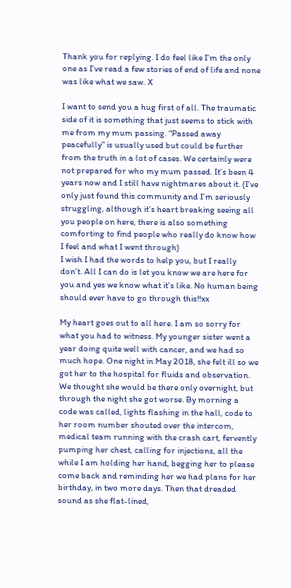Thank you for replying. I do feel like I’m the only one as I’ve read a few stories of end of life and none was like what we saw. X

I want to send you a hug first of all. The traumatic side of it is something that just seems to stick with me from my mum passing. “Passed away peacefully” is usually used but could be further from the truth in a lot of cases. We certainly were not prepared for who my mum passed. It’s been 4 years now and I still have nightmares about it. (I’ve only just found this community and I’m seriously struggling, although it’s heart breaking seeing all you people on here, there is also something comforting to find people who really do know how I feel and what I went through)
I wish I had the words to help you, but I really don’t. All I can do is let you know we are here for you and yes we know what it’s like. No human being should ever have to go through this!!xx

My heart goes out to all here. I am so sorry for what you had to witness. My younger sister went a year doing quite well with cancer, and we had so much hope. One night in May 2018, she felt ill so we got her to the hospital for fluids and observation. We thought she would be there only overnight, but through the night she got worse. By morning a code was called, lights flashing in the hall, code to her room number shouted over the intercom, medical team running with the crash cart, fervently pumping her chest, calling for injections, all the while I am holding her hand, begging her to please come back and reminding her we had plans for her birthday, in two more days. Then that dreaded sound as she flat-lined,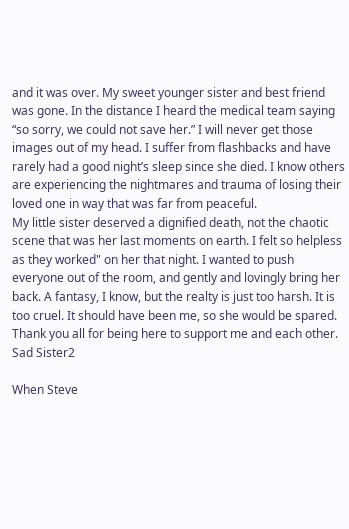and it was over. My sweet younger sister and best friend was gone. In the distance I heard the medical team saying “so sorry, we could not save her.” I will never get those images out of my head. I suffer from flashbacks and have rarely had a good night’s sleep since she died. I know others are experiencing the nightmares and trauma of losing their loved one in way that was far from peaceful.
My little sister deserved a dignified death, not the chaotic scene that was her last moments on earth. I felt so helpless as they worked" on her that night. I wanted to push everyone out of the room, and gently and lovingly bring her back. A fantasy, I know, but the realty is just too harsh. It is too cruel. It should have been me, so she would be spared. Thank you all for being here to support me and each other. Sad Sister2

When Steve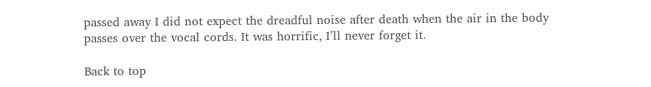passed away I did not expect the dreadful noise after death when the air in the body passes over the vocal cords. It was horrific, I’ll never forget it.

Back to top